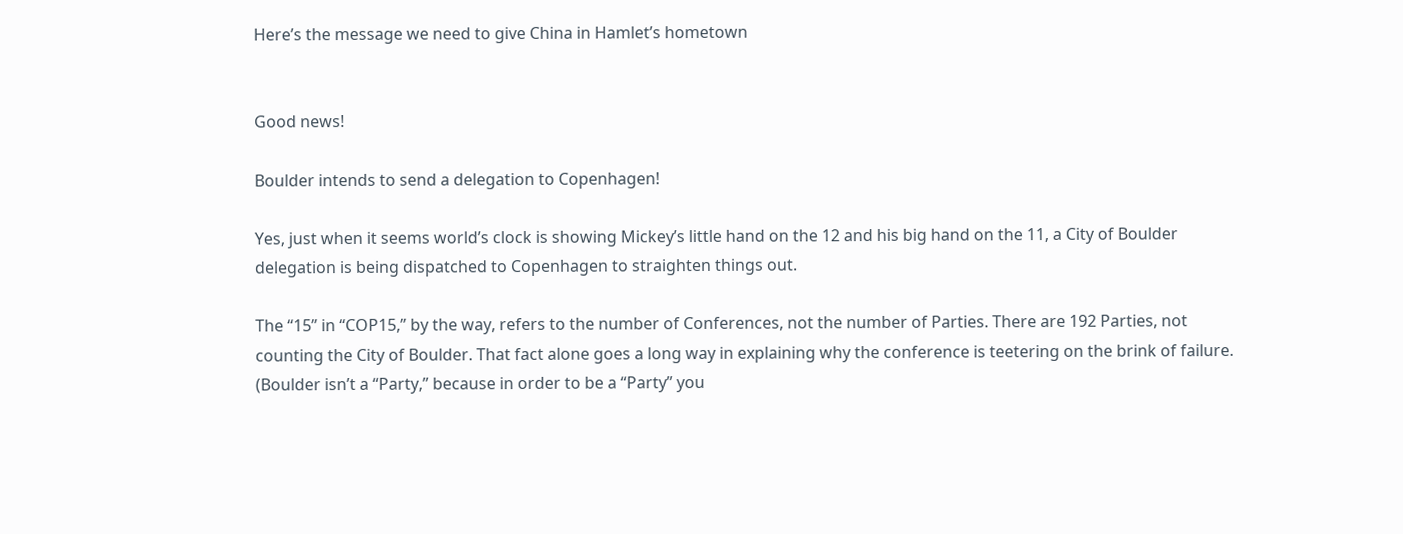Here’s the message we need to give China in Hamlet’s hometown


Good news!

Boulder intends to send a delegation to Copenhagen!

Yes, just when it seems world’s clock is showing Mickey’s little hand on the 12 and his big hand on the 11, a City of Boulder delegation is being dispatched to Copenhagen to straighten things out.

The “15” in “COP15,” by the way, refers to the number of Conferences, not the number of Parties. There are 192 Parties, not counting the City of Boulder. That fact alone goes a long way in explaining why the conference is teetering on the brink of failure. (Boulder isn’t a “Party,” because in order to be a “Party” you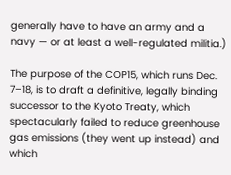generally have to have an army and a navy — or at least a well-regulated militia.)

The purpose of the COP15, which runs Dec. 7–18, is to draft a definitive, legally binding successor to the Kyoto Treaty, which spectacularly failed to reduce greenhouse gas emissions (they went up instead) and which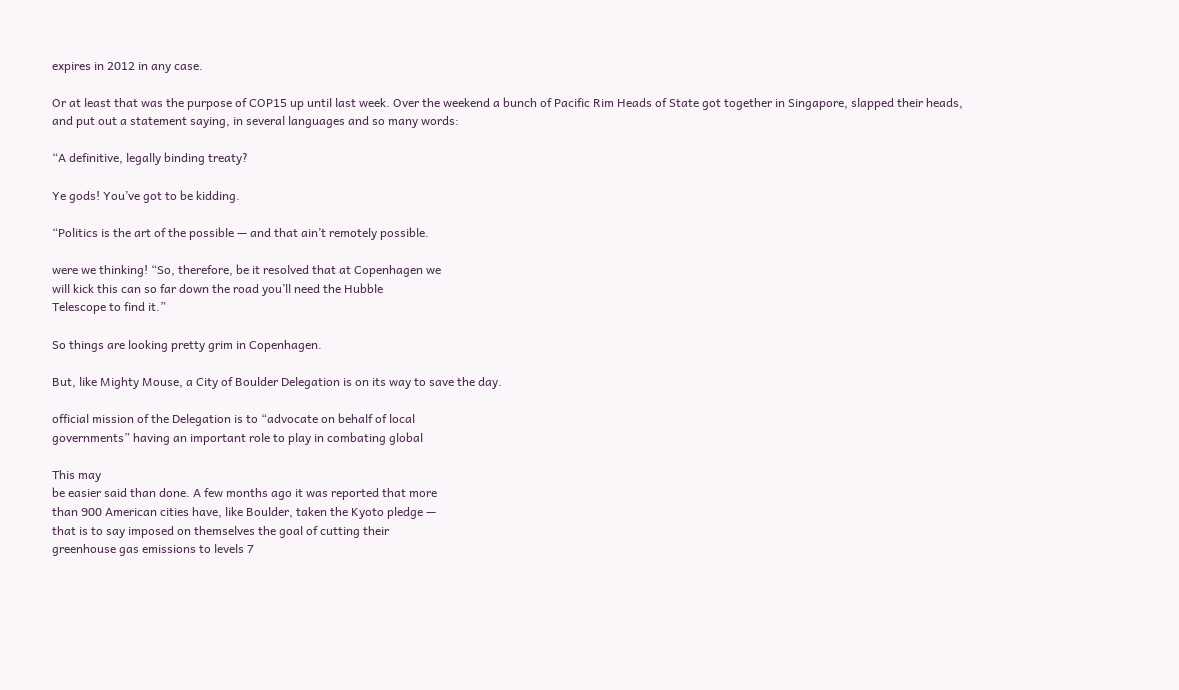expires in 2012 in any case.

Or at least that was the purpose of COP15 up until last week. Over the weekend a bunch of Pacific Rim Heads of State got together in Singapore, slapped their heads, and put out a statement saying, in several languages and so many words:

“A definitive, legally binding treaty?

Ye gods! You’ve got to be kidding.

“Politics is the art of the possible — and that ain’t remotely possible.

were we thinking! “So, therefore, be it resolved that at Copenhagen we
will kick this can so far down the road you’ll need the Hubble
Telescope to find it.”

So things are looking pretty grim in Copenhagen.

But, like Mighty Mouse, a City of Boulder Delegation is on its way to save the day.

official mission of the Delegation is to “advocate on behalf of local
governments” having an important role to play in combating global

This may
be easier said than done. A few months ago it was reported that more
than 900 American cities have, like Boulder, taken the Kyoto pledge —
that is to say imposed on themselves the goal of cutting their
greenhouse gas emissions to levels 7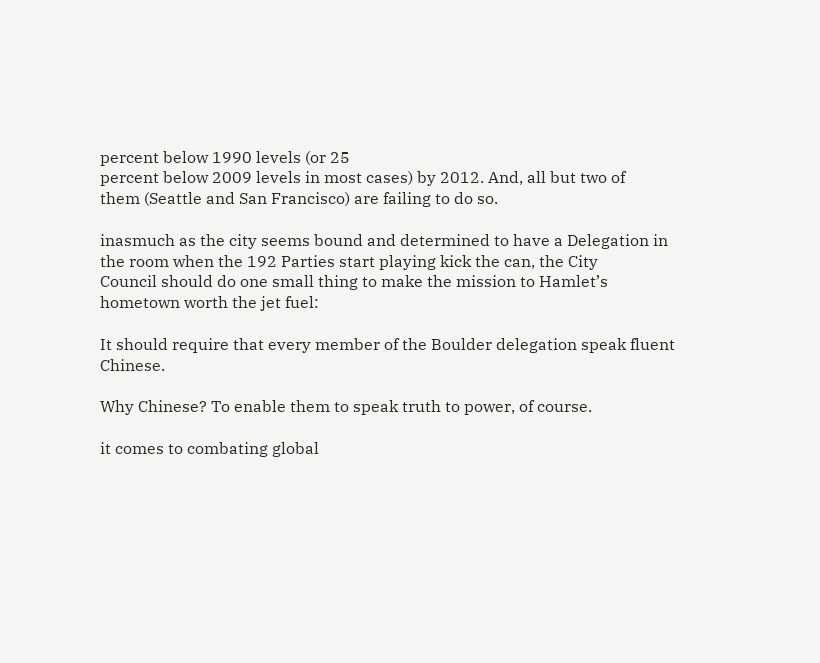percent below 1990 levels (or 25
percent below 2009 levels in most cases) by 2012. And, all but two of
them (Seattle and San Francisco) are failing to do so.

inasmuch as the city seems bound and determined to have a Delegation in
the room when the 192 Parties start playing kick the can, the City
Council should do one small thing to make the mission to Hamlet’s
hometown worth the jet fuel:

It should require that every member of the Boulder delegation speak fluent Chinese.

Why Chinese? To enable them to speak truth to power, of course.

it comes to combating global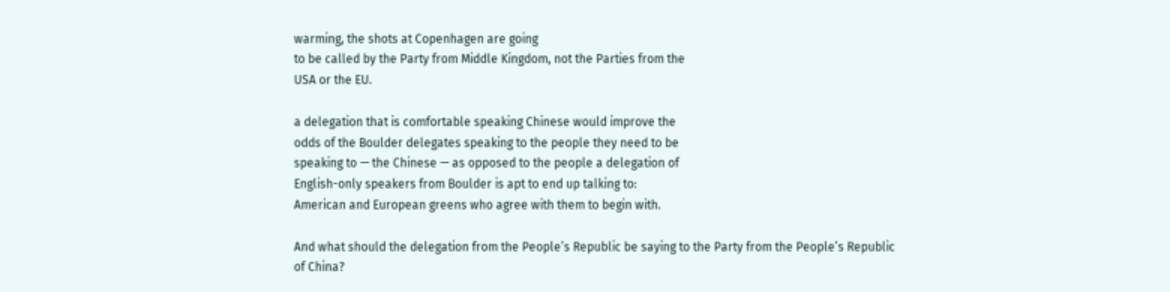warming, the shots at Copenhagen are going
to be called by the Party from Middle Kingdom, not the Parties from the
USA or the EU.

a delegation that is comfortable speaking Chinese would improve the
odds of the Boulder delegates speaking to the people they need to be
speaking to — the Chinese — as opposed to the people a delegation of
English-only speakers from Boulder is apt to end up talking to:
American and European greens who agree with them to begin with.

And what should the delegation from the People’s Republic be saying to the Party from the People’s Republic of China?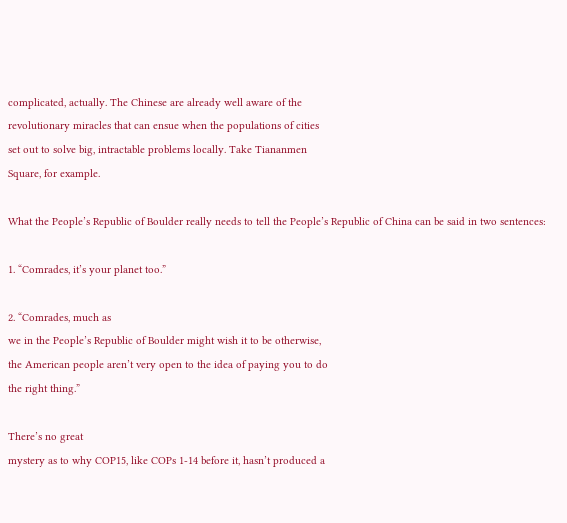complicated, actually. The Chinese are already well aware of the
revolutionary miracles that can ensue when the populations of cities
set out to solve big, intractable problems locally. Take Tiananmen
Square, for example.

What the People’s Republic of Boulder really needs to tell the People’s Republic of China can be said in two sentences:

1. “Comrades, it’s your planet too.”

2. “Comrades, much as
we in the People’s Republic of Boulder might wish it to be otherwise,
the American people aren’t very open to the idea of paying you to do
the right thing.”

There’s no great
mystery as to why COP15, like COPs 1-14 before it, hasn’t produced a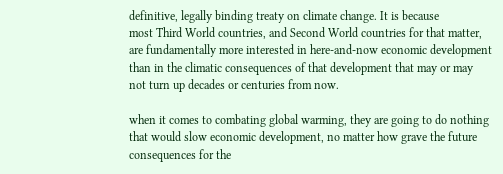definitive, legally binding treaty on climate change. It is because
most Third World countries, and Second World countries for that matter,
are fundamentally more interested in here-and-now economic development
than in the climatic consequences of that development that may or may
not turn up decades or centuries from now.

when it comes to combating global warming, they are going to do nothing
that would slow economic development, no matter how grave the future
consequences for the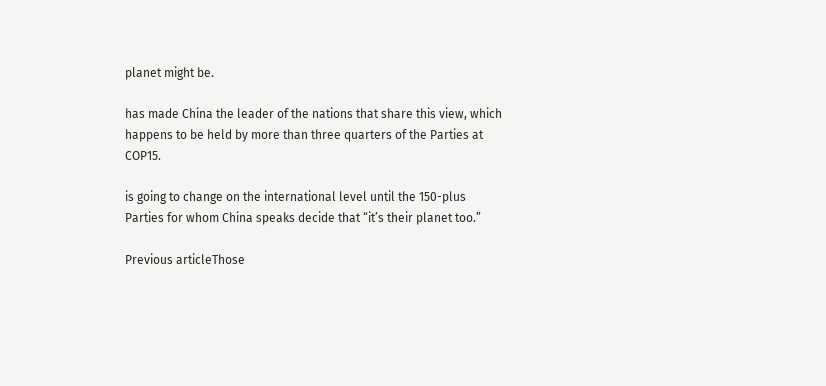planet might be.

has made China the leader of the nations that share this view, which
happens to be held by more than three quarters of the Parties at COP15.

is going to change on the international level until the 150-plus
Parties for whom China speaks decide that “it’s their planet too.”

Previous articleThose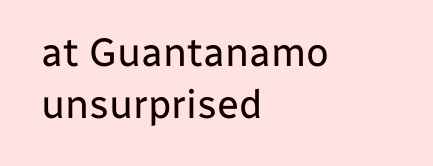at Guantanamo unsurprised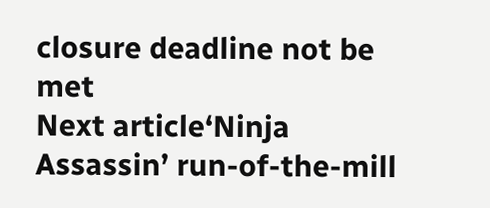closure deadline not be met
Next article‘Ninja Assassin’ run-of-the-mill